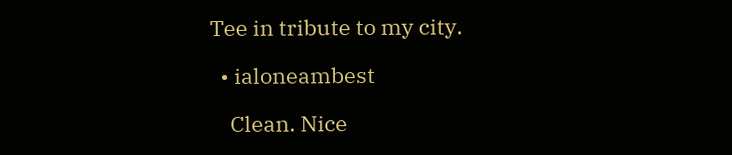Tee in tribute to my city.

  • ialoneambest

    Clean. Nice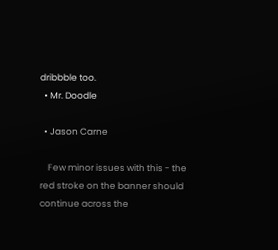dribbble too.
  • Mr. Doodle

  • Jason Carne

    Few minor issues with this - the red stroke on the banner should continue across the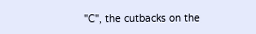"C", the cutbacks on the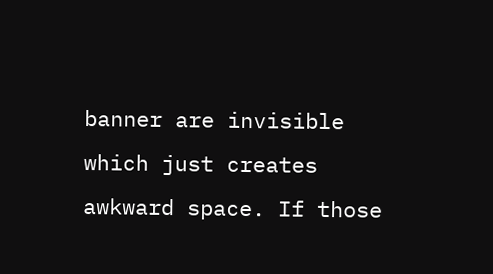banner are invisible which just creates awkward space. If those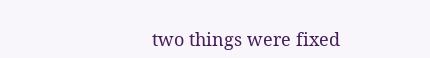two things were fixed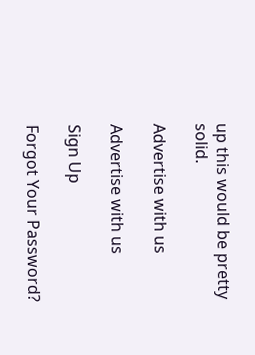up this would be pretty solid.

Advertise with us

Advertise with us

Sign Up

Forgot Your Password?